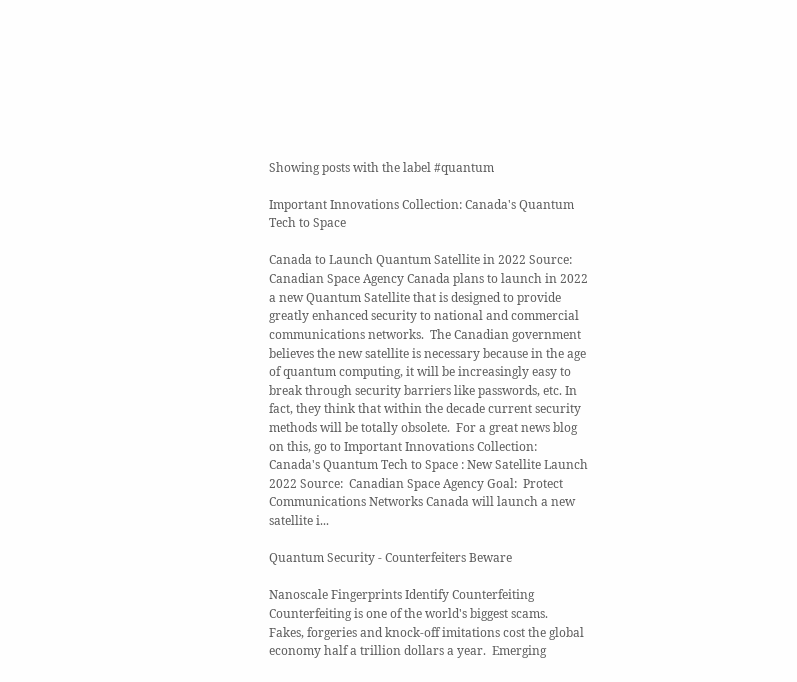Showing posts with the label #quantum

Important Innovations Collection: Canada's Quantum Tech to Space

Canada to Launch Quantum Satellite in 2022 Source:  Canadian Space Agency Canada plans to launch in 2022 a new Quantum Satellite that is designed to provide greatly enhanced security to national and commercial communications networks.  The Canadian government believes the new satellite is necessary because in the age of quantum computing, it will be increasingly easy to break through security barriers like passwords, etc. In fact, they think that within the decade current security methods will be totally obsolete.  For a great news blog on this, go to Important Innovations Collection: Canada's Quantum Tech to Space : New Satellite Launch 2022 Source:  Canadian Space Agency Goal:  Protect Communications Networks Canada will launch a new satellite i...

Quantum Security - Counterfeiters Beware

Nanoscale Fingerprints Identify Counterfeiting Counterfeiting is one of the world's biggest scams.  Fakes, forgeries and knock-off imitations cost the global economy half a trillion dollars a year.  Emerging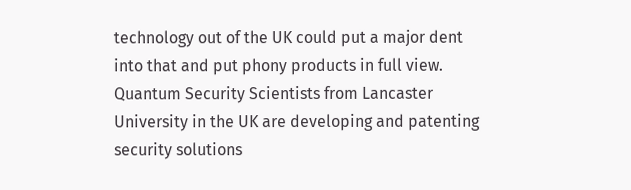technology out of the UK could put a major dent into that and put phony products in full view. Quantum Security Scientists from Lancaster University in the UK are developing and patenting security solutions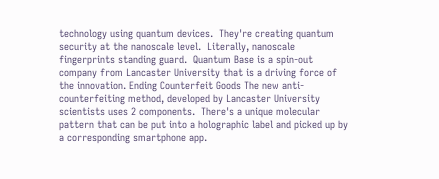technology using quantum devices.  They're creating quantum security at the nanoscale level.  Literally, nanoscale fingerprints standing guard.  Quantum Base is a spin-out company from Lancaster University that is a driving force of the innovation. Ending Counterfeit Goods The new anti-counterfeiting method, developed by Lancaster University scientists uses 2 components.  There's a unique molecular pattern that can be put into a holographic label and picked up by a corresponding smartphone app.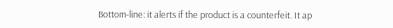Bottom-line: it alerts if the product is a counterfeit. It ap